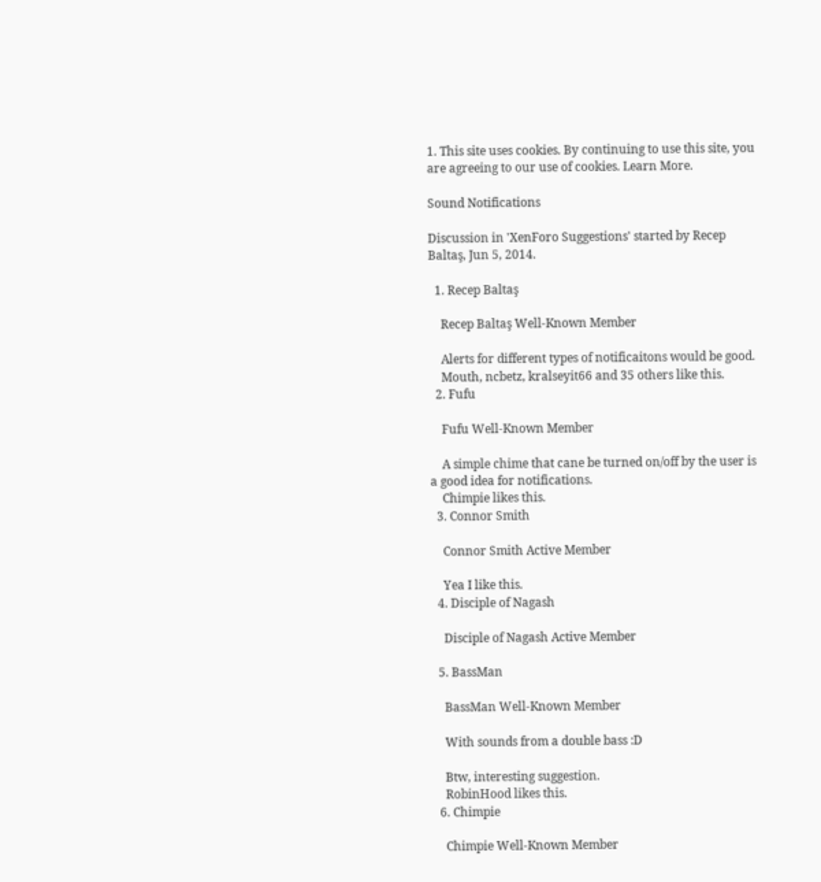1. This site uses cookies. By continuing to use this site, you are agreeing to our use of cookies. Learn More.

Sound Notifications

Discussion in 'XenForo Suggestions' started by Recep Baltaş, Jun 5, 2014.

  1. Recep Baltaş

    Recep Baltaş Well-Known Member

    Alerts for different types of notificaitons would be good.
    Mouth, ncbetz, kralseyit66 and 35 others like this.
  2. Fufu

    Fufu Well-Known Member

    A simple chime that cane be turned on/off by the user is a good idea for notifications.
    Chimpie likes this.
  3. Connor Smith

    Connor Smith Active Member

    Yea I like this.
  4. Disciple of Nagash

    Disciple of Nagash Active Member

  5. BassMan

    BassMan Well-Known Member

    With sounds from a double bass :D

    Btw, interesting suggestion.
    RobinHood likes this.
  6. Chimpie

    Chimpie Well-Known Member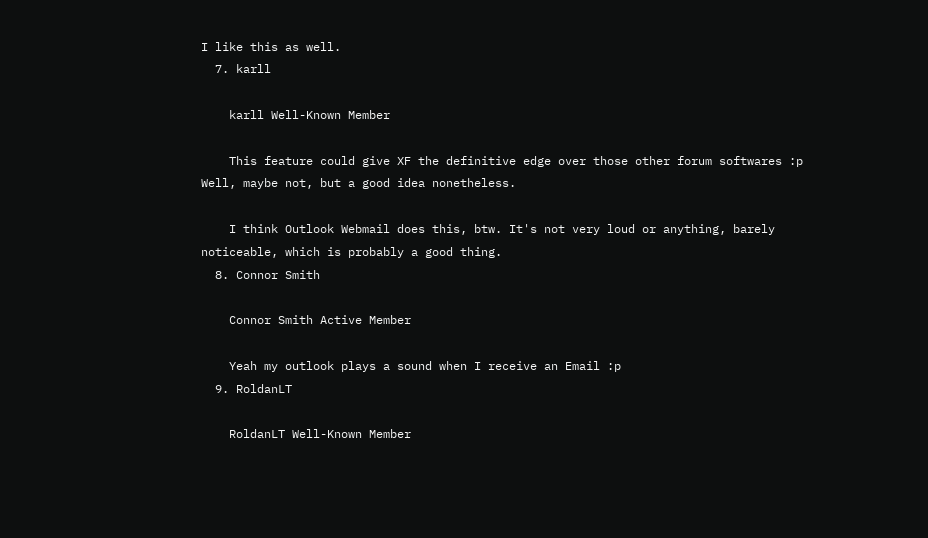I like this as well.
  7. karll

    karll Well-Known Member

    This feature could give XF the definitive edge over those other forum softwares :p Well, maybe not, but a good idea nonetheless.

    I think Outlook Webmail does this, btw. It's not very loud or anything, barely noticeable, which is probably a good thing.
  8. Connor Smith

    Connor Smith Active Member

    Yeah my outlook plays a sound when I receive an Email :p
  9. RoldanLT

    RoldanLT Well-Known Member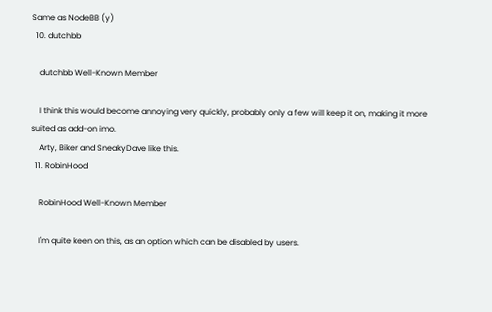Same as NodeBB (y)
  10. dutchbb

    dutchbb Well-Known Member

    I think this would become annoying very quickly, probably only a few will keep it on, making it more suited as add-on imo.
    Arty, Biker and SneakyDave like this.
  11. RobinHood

    RobinHood Well-Known Member

    I'm quite keen on this, as an option which can be disabled by users.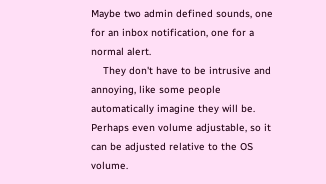Maybe two admin defined sounds, one for an inbox notification, one for a normal alert.
    They don't have to be intrusive and annoying, like some people automatically imagine they will be. Perhaps even volume adjustable, so it can be adjusted relative to the OS volume.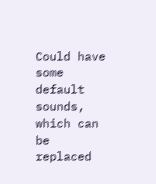Could have some default sounds, which can be replaced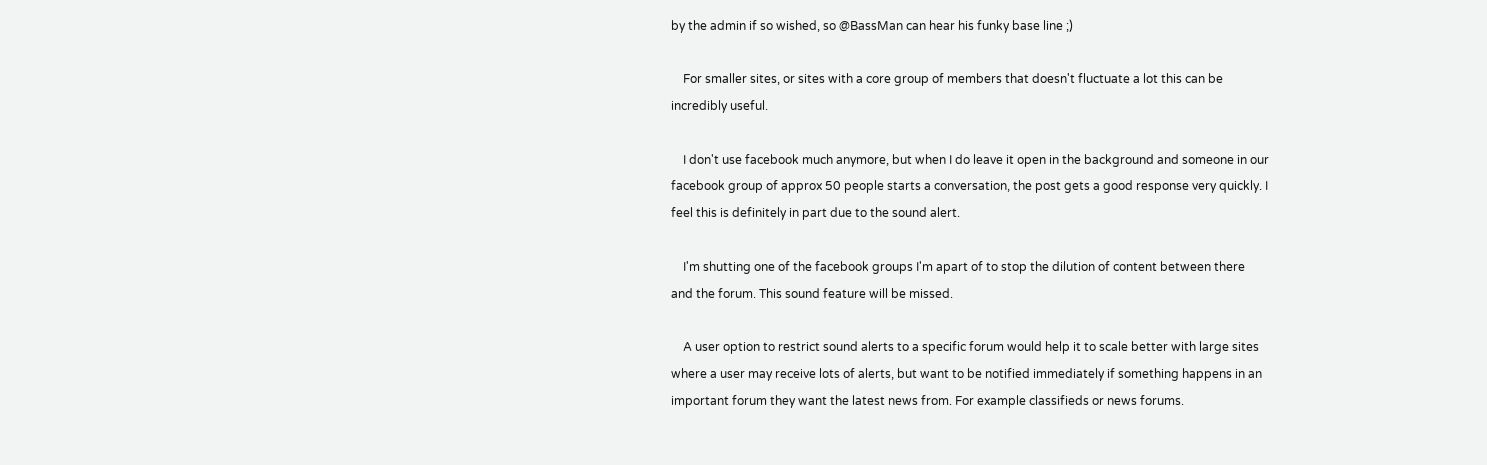by the admin if so wished, so @BassMan can hear his funky base line ;)

    For smaller sites, or sites with a core group of members that doesn't fluctuate a lot this can be incredibly useful.

    I don't use facebook much anymore, but when I do leave it open in the background and someone in our facebook group of approx 50 people starts a conversation, the post gets a good response very quickly. I feel this is definitely in part due to the sound alert.

    I'm shutting one of the facebook groups I'm apart of to stop the dilution of content between there and the forum. This sound feature will be missed.

    A user option to restrict sound alerts to a specific forum would help it to scale better with large sites where a user may receive lots of alerts, but want to be notified immediately if something happens in an important forum they want the latest news from. For example classifieds or news forums.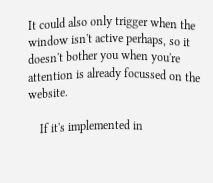It could also only trigger when the window isn't active perhaps, so it doesn't bother you when you're attention is already focussed on the website.

    If it's implemented in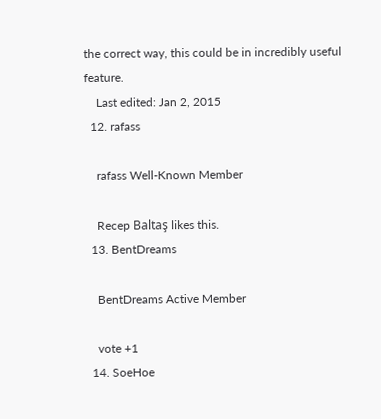the correct way, this could be in incredibly useful feature.
    Last edited: Jan 2, 2015
  12. rafass

    rafass Well-Known Member

    Recep Baltaş likes this.
  13. BentDreams

    BentDreams Active Member

    vote +1
  14. SoeHoe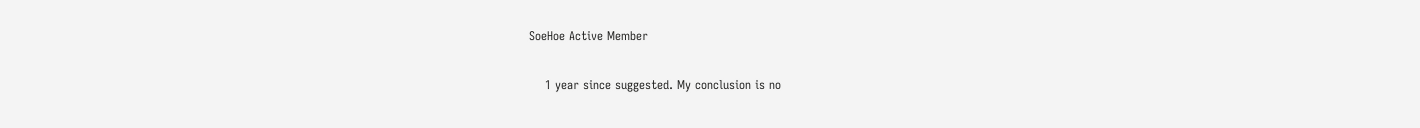SoeHoe Active Member

    1 year since suggested. My conclusion is no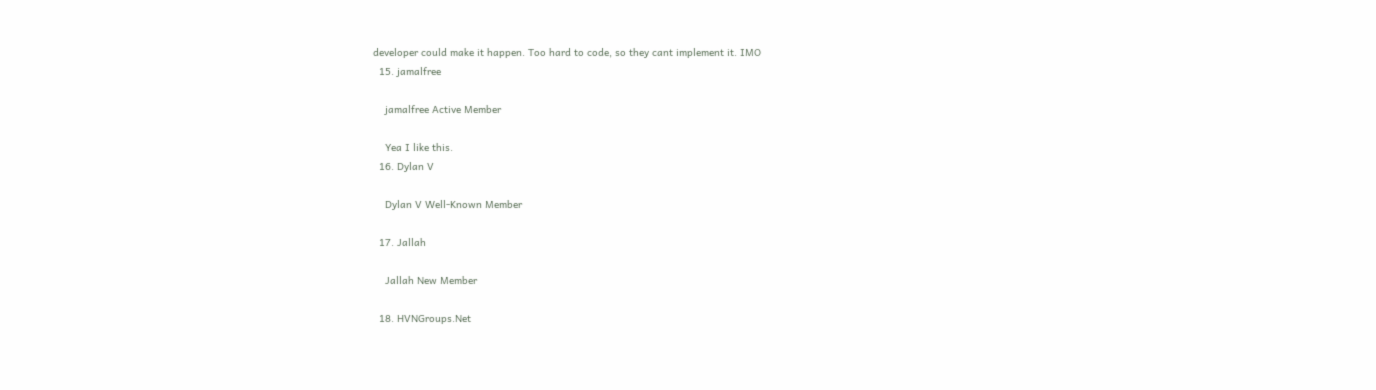developer could make it happen. Too hard to code, so they cant implement it. IMO
  15. jamalfree

    jamalfree Active Member

    Yea I like this.
  16. Dylan V

    Dylan V Well-Known Member

  17. Jallah

    Jallah New Member

  18. HVNGroups.Net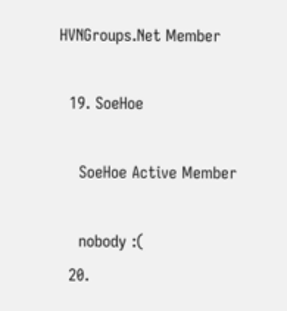HVNGroups.Net Member

  19. SoeHoe

    SoeHoe Active Member

    nobody :(
  20.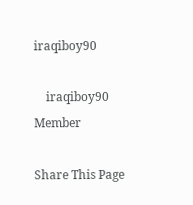iraqiboy90

    iraqiboy90 Member

Share This Page